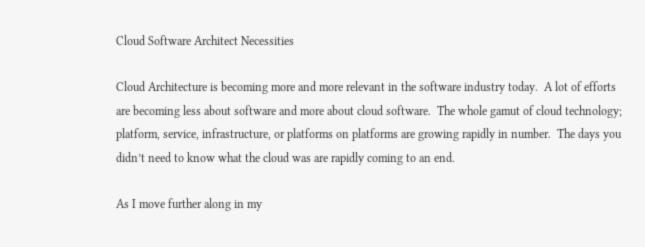Cloud Software Architect Necessities

Cloud Architecture is becoming more and more relevant in the software industry today.  A lot of efforts are becoming less about software and more about cloud software.  The whole gamut of cloud technology; platform, service, infrastructure, or platforms on platforms are growing rapidly in number.  The days you didn’t need to know what the cloud was are rapidly coming to an end.

As I move further along in my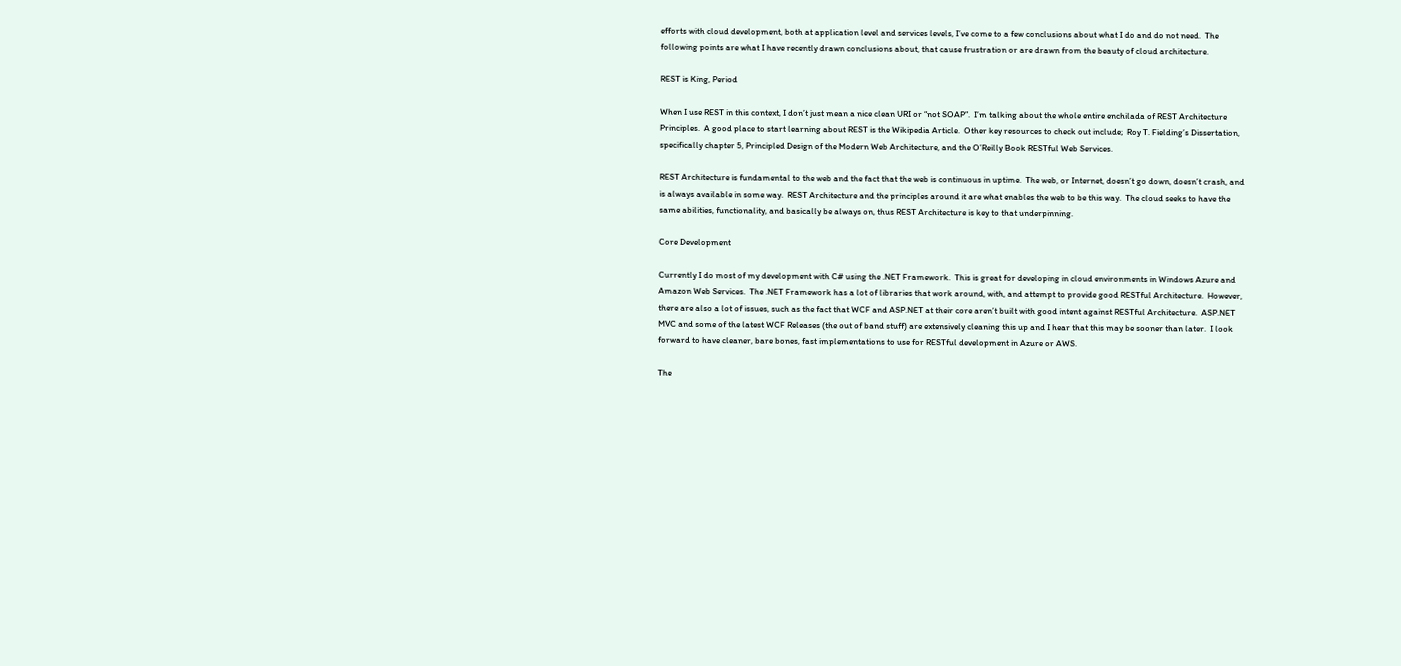efforts with cloud development, both at application level and services levels, I’ve come to a few conclusions about what I do and do not need.  The following points are what I have recently drawn conclusions about, that cause frustration or are drawn from the beauty of cloud architecture.

REST is King, Period

When I use REST in this context, I don’t just mean a nice clean URI or “not SOAP”.  I’m talking about the whole entire enchilada of REST Architecture Principles.  A good place to start learning about REST is the Wikipedia Article.  Other key resources to check out include;  Roy T. Fielding’s Dissertation, specifically chapter 5, Principled Design of the Modern Web Architecture, and the O’Reilly Book RESTful Web Services.

REST Architecture is fundamental to the web and the fact that the web is continuous in uptime.  The web, or Internet, doesn’t go down, doesn’t crash, and is always available in some way.  REST Architecture and the principles around it are what enables the web to be this way.  The cloud seeks to have the same abilities, functionality, and basically be always on, thus REST Architecture is key to that underpinning.

Core Development

Currently I do most of my development with C# using the .NET Framework.  This is great for developing in cloud environments in Windows Azure and Amazon Web Services.  The .NET Framework has a lot of libraries that work around, with, and attempt to provide good RESTful Architecture.  However, there are also a lot of issues, such as the fact that WCF and ASP.NET at their core aren’t built with good intent against RESTful Architecture.  ASP.NET MVC and some of the latest WCF Releases (the out of band stuff) are extensively cleaning this up and I hear that this may be sooner than later.  I look forward to have cleaner, bare bones, fast implementations to use for RESTful development in Azure or AWS.

The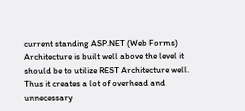current standing ASP.NET (Web Forms) Architecture is built well above the level it should be to utilize REST Architecture well.  Thus it creates a lot of overhead and unnecessary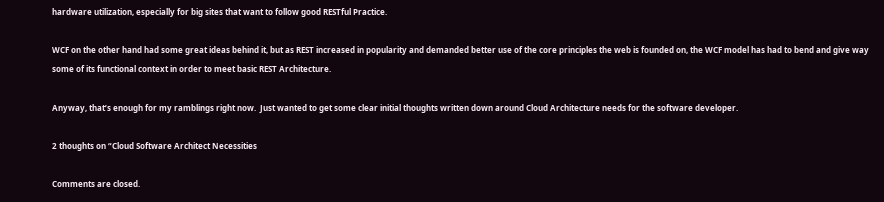hardware utilization, especially for big sites that want to follow good RESTful Practice.

WCF on the other hand had some great ideas behind it, but as REST increased in popularity and demanded better use of the core principles the web is founded on, the WCF model has had to bend and give way some of its functional context in order to meet basic REST Architecture.

Anyway, that’s enough for my ramblings right now.  Just wanted to get some clear initial thoughts written down around Cloud Architecture needs for the software developer.

2 thoughts on “Cloud Software Architect Necessities

Comments are closed.